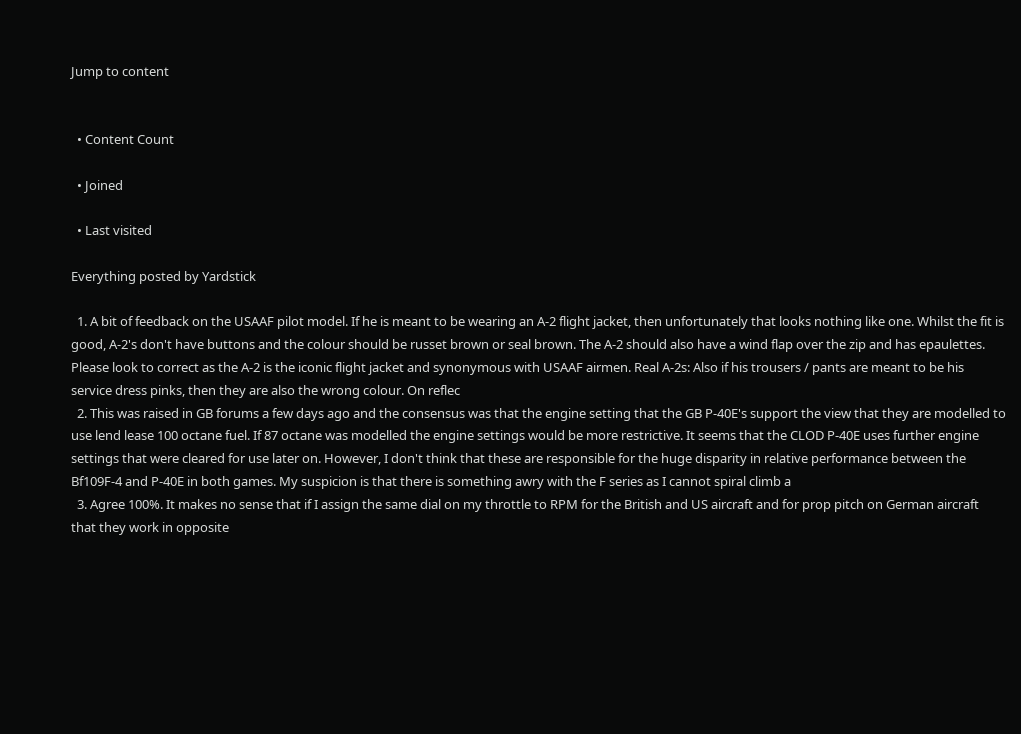Jump to content


  • Content Count

  • Joined

  • Last visited

Everything posted by Yardstick

  1. A bit of feedback on the USAAF pilot model. If he is meant to be wearing an A-2 flight jacket, then unfortunately that looks nothing like one. Whilst the fit is good, A-2's don't have buttons and the colour should be russet brown or seal brown. The A-2 should also have a wind flap over the zip and has epaulettes. Please look to correct as the A-2 is the iconic flight jacket and synonymous with USAAF airmen. Real A-2s: Also if his trousers / pants are meant to be his service dress pinks, then they are also the wrong colour. On reflec
  2. This was raised in GB forums a few days ago and the consensus was that the engine setting that the GB P-40E's support the view that they are modelled to use lend lease 100 octane fuel. If 87 octane was modelled the engine settings would be more restrictive. It seems that the CLOD P-40E uses further engine settings that were cleared for use later on. However, I don't think that these are responsible for the huge disparity in relative performance between the Bf109F-4 and P-40E in both games. My suspicion is that there is something awry with the F series as I cannot spiral climb a
  3. Agree 100%. It makes no sense that if I assign the same dial on my throttle to RPM for the British and US aircraft and for prop pitch on German aircraft that they work in opposite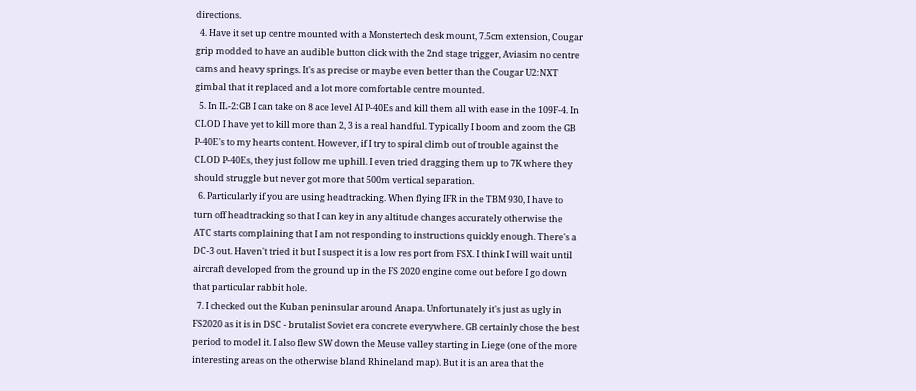directions.
  4. Have it set up centre mounted with a Monstertech desk mount, 7.5cm extension, Cougar grip modded to have an audible button click with the 2nd stage trigger, Aviasim no centre cams and heavy springs. It's as precise or maybe even better than the Cougar U2:NXT gimbal that it replaced and a lot more comfortable centre mounted.
  5. In IL-2:GB I can take on 8 ace level AI P-40Es and kill them all with ease in the 109F-4. In CLOD I have yet to kill more than 2, 3 is a real handful. Typically I boom and zoom the GB P-40E's to my hearts content. However, if I try to spiral climb out of trouble against the CLOD P-40Es, they just follow me uphill. I even tried dragging them up to 7K where they should struggle but never got more that 500m vertical separation.
  6. Particularly if you are using headtracking. When flying IFR in the TBM 930, I have to turn off headtracking so that I can key in any altitude changes accurately otherwise the ATC starts complaining that I am not responding to instructions quickly enough. There's a DC-3 out. Haven't tried it but I suspect it is a low res port from FSX. I think I will wait until aircraft developed from the ground up in the FS 2020 engine come out before I go down that particular rabbit hole.
  7. I checked out the Kuban peninsular around Anapa. Unfortunately it's just as ugly in FS2020 as it is in DSC - brutalist Soviet era concrete everywhere. GB certainly chose the best period to model it. I also flew SW down the Meuse valley starting in Liege (one of the more interesting areas on the otherwise bland Rhineland map). But it is an area that the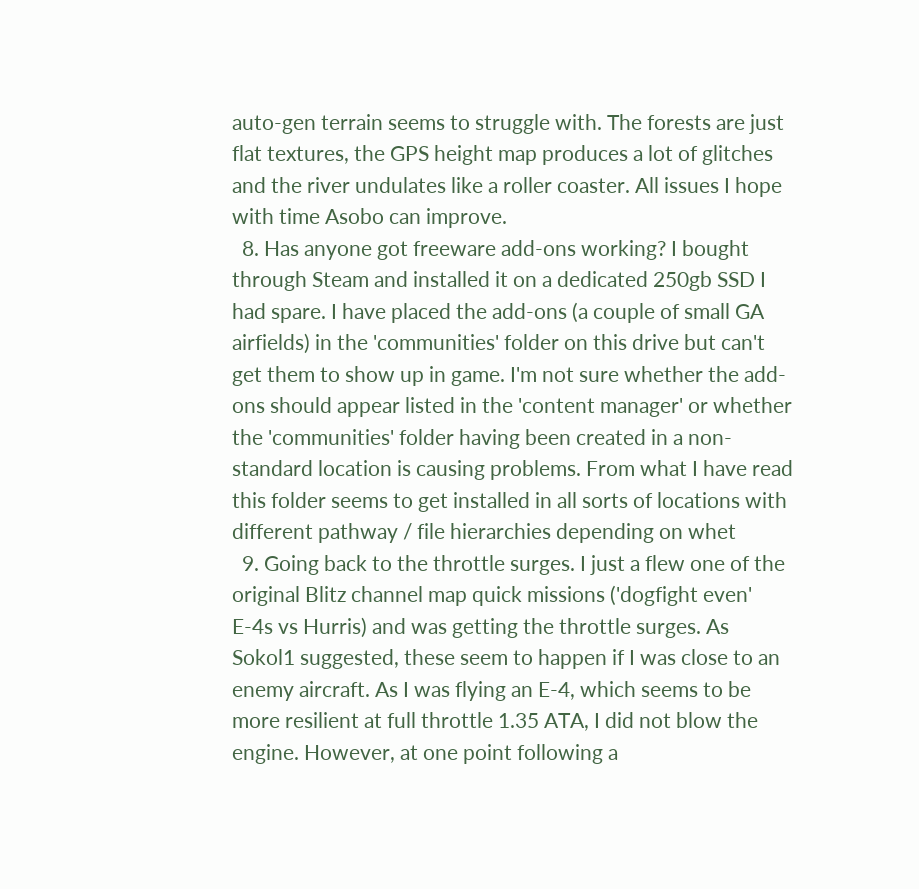auto-gen terrain seems to struggle with. The forests are just flat textures, the GPS height map produces a lot of glitches and the river undulates like a roller coaster. All issues I hope with time Asobo can improve.
  8. Has anyone got freeware add-ons working? I bought through Steam and installed it on a dedicated 250gb SSD I had spare. I have placed the add-ons (a couple of small GA airfields) in the 'communities' folder on this drive but can't get them to show up in game. I'm not sure whether the add-ons should appear listed in the 'content manager' or whether the 'communities' folder having been created in a non-standard location is causing problems. From what I have read this folder seems to get installed in all sorts of locations with different pathway / file hierarchies depending on whet
  9. Going back to the throttle surges. I just a flew one of the original Blitz channel map quick missions ('dogfight even' E-4s vs Hurris) and was getting the throttle surges. As Sokol1 suggested, these seem to happen if I was close to an enemy aircraft. As I was flying an E-4, which seems to be more resilient at full throttle 1.35 ATA, I did not blow the engine. However, at one point following a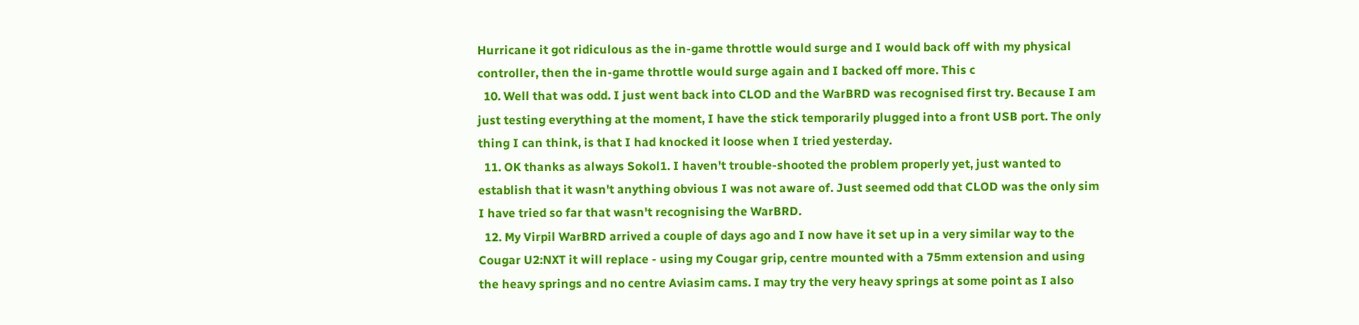Hurricane it got ridiculous as the in-game throttle would surge and I would back off with my physical controller, then the in-game throttle would surge again and I backed off more. This c
  10. Well that was odd. I just went back into CLOD and the WarBRD was recognised first try. Because I am just testing everything at the moment, I have the stick temporarily plugged into a front USB port. The only thing I can think, is that I had knocked it loose when I tried yesterday.
  11. OK thanks as always Sokol1. I haven't trouble-shooted the problem properly yet, just wanted to establish that it wasn't anything obvious I was not aware of. Just seemed odd that CLOD was the only sim I have tried so far that wasn't recognising the WarBRD.
  12. My Virpil WarBRD arrived a couple of days ago and I now have it set up in a very similar way to the Cougar U2:NXT it will replace - using my Cougar grip, centre mounted with a 75mm extension and using the heavy springs and no centre Aviasim cams. I may try the very heavy springs at some point as I also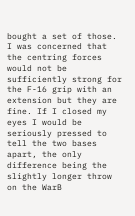bought a set of those. I was concerned that the centring forces would not be sufficiently strong for the F-16 grip with an extension but they are fine. If I closed my eyes I would be seriously pressed to tell the two bases apart, the only difference being the slightly longer throw on the WarB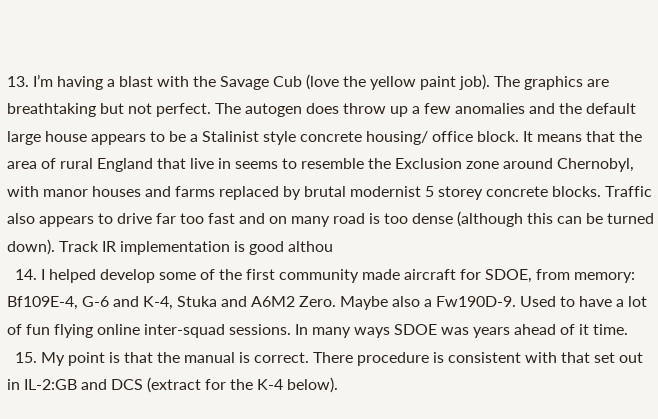13. I’m having a blast with the Savage Cub (love the yellow paint job). The graphics are breathtaking but not perfect. The autogen does throw up a few anomalies and the default large house appears to be a Stalinist style concrete housing/ office block. It means that the area of rural England that live in seems to resemble the Exclusion zone around Chernobyl, with manor houses and farms replaced by brutal modernist 5 storey concrete blocks. Traffic also appears to drive far too fast and on many road is too dense (although this can be turned down). Track IR implementation is good althou
  14. I helped develop some of the first community made aircraft for SDOE, from memory: Bf109E-4, G-6 and K-4, Stuka and A6M2 Zero. Maybe also a Fw190D-9. Used to have a lot of fun flying online inter-squad sessions. In many ways SDOE was years ahead of it time.
  15. My point is that the manual is correct. There procedure is consistent with that set out in IL-2:GB and DCS (extract for the K-4 below).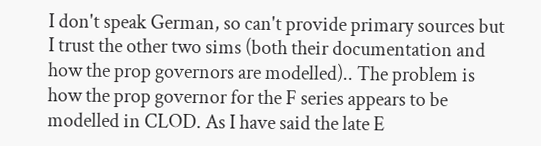I don't speak German, so can't provide primary sources but I trust the other two sims (both their documentation and how the prop governors are modelled).. The problem is how the prop governor for the F series appears to be modelled in CLOD. As I have said the late E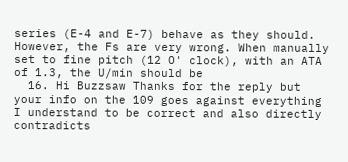series (E-4 and E-7) behave as they should. However, the Fs are very wrong. When manually set to fine pitch (12 O' clock), with an ATA of 1.3, the U/min should be
  16. Hi Buzzsaw Thanks for the reply but your info on the 109 goes against everything I understand to be correct and also directly contradicts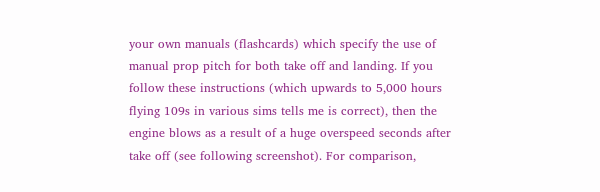your own manuals (flashcards) which specify the use of manual prop pitch for both take off and landing. If you follow these instructions (which upwards to 5,000 hours flying 109s in various sims tells me is correct), then the engine blows as a result of a huge overspeed seconds after take off (see following screenshot). For comparison,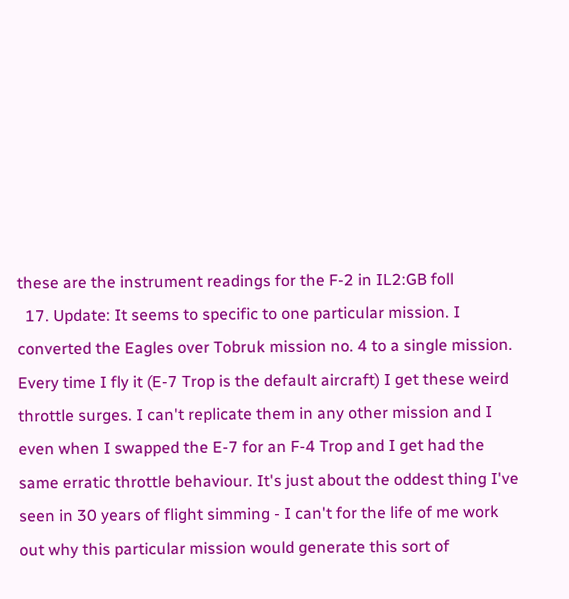these are the instrument readings for the F-2 in IL2:GB foll
  17. Update: It seems to specific to one particular mission. I converted the Eagles over Tobruk mission no. 4 to a single mission. Every time I fly it (E-7 Trop is the default aircraft) I get these weird throttle surges. I can't replicate them in any other mission and I even when I swapped the E-7 for an F-4 Trop and I get had the same erratic throttle behaviour. It's just about the oddest thing I've seen in 30 years of flight simming - I can't for the life of me work out why this particular mission would generate this sort of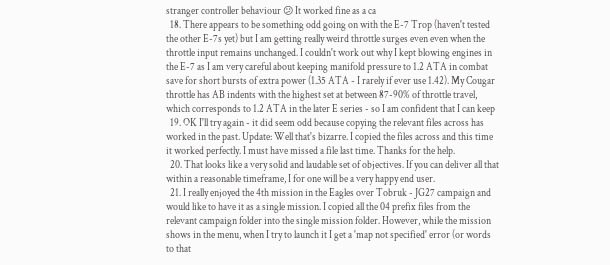stranger controller behaviour 😕 It worked fine as a ca
  18. There appears to be something odd going on with the E-7 Trop (haven't tested the other E-7s yet) but I am getting really weird throttle surges even even when the throttle input remains unchanged. I couldn't work out why I kept blowing engines in the E-7 as I am very careful about keeping manifold pressure to 1.2 ATA in combat save for short bursts of extra power (1.35 ATA - I rarely if ever use 1.42). My Cougar throttle has AB indents with the highest set at between 87-90% of throttle travel, which corresponds to 1.2 ATA in the later E series - so I am confident that I can keep
  19. OK I'll try again - it did seem odd because copying the relevant files across has worked in the past. Update: Well that's bizarre. I copied the files across and this time it worked perfectly. I must have missed a file last time. Thanks for the help.
  20. That looks like a very solid and laudable set of objectives. If you can deliver all that within a reasonable timeframe, I for one will be a very happy end user.
  21. I really enjoyed the 4th mission in the Eagles over Tobruk - JG27 campaign and would like to have it as a single mission. I copied all the 04 prefix files from the relevant campaign folder into the single mission folder. However, while the mission shows in the menu, when I try to launch it I get a 'map not specified' error (or words to that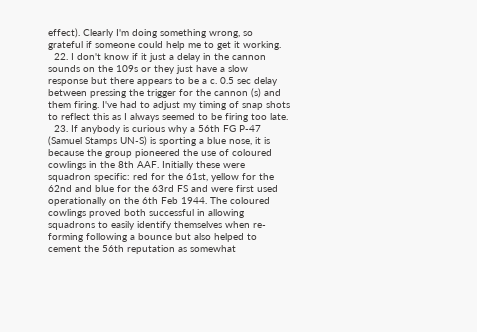effect). Clearly I'm doing something wrong, so grateful if someone could help me to get it working.
  22. I don't know if it just a delay in the cannon sounds on the 109s or they just have a slow response but there appears to be a c. 0.5 sec delay between pressing the trigger for the cannon (s) and them firing. I've had to adjust my timing of snap shots to reflect this as I always seemed to be firing too late.
  23. If anybody is curious why a 56th FG P-47 (Samuel Stamps UN-S) is sporting a blue nose, it is because the group pioneered the use of coloured cowlings in the 8th AAF. Initially these were squadron specific: red for the 61st, yellow for the 62nd and blue for the 63rd FS and were first used operationally on the 6th Feb 1944. The coloured cowlings proved both successful in allowing squadrons to easily identify themselves when re-forming following a bounce but also helped to cement the 56th reputation as somewhat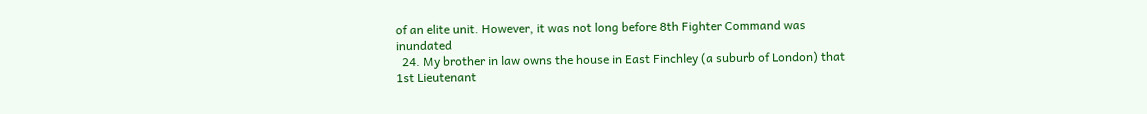of an elite unit. However, it was not long before 8th Fighter Command was inundated
  24. My brother in law owns the house in East Finchley (a suburb of London) that 1st Lieutenant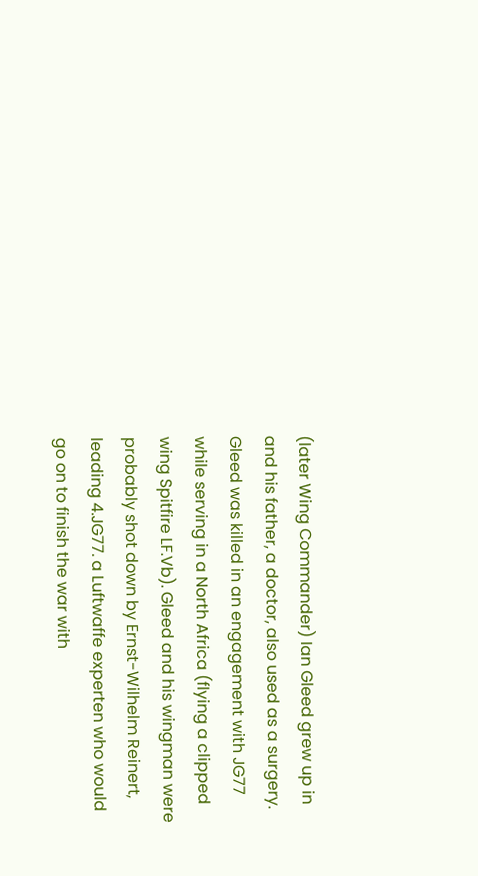(later Wing Commander) Ian Gleed grew up in and his father, a doctor, also used as a surgery. Gleed was killed in an engagement with JG77 while serving in a North Africa (flying a clipped wing Spitfire LF.Vb). Gleed and his wingman were probably shot down by Ernst-Wilhelm Reinert, leading 4.JG77. a Luftwaffe experten who would go on to finish the war with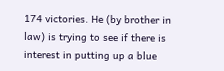174 victories. He (by brother in law) is trying to see if there is interest in putting up a blue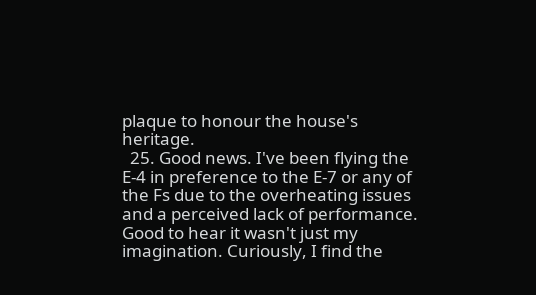plaque to honour the house's heritage.
  25. Good news. I've been flying the E-4 in preference to the E-7 or any of the Fs due to the overheating issues and a perceived lack of performance. Good to hear it wasn't just my imagination. Curiously, I find the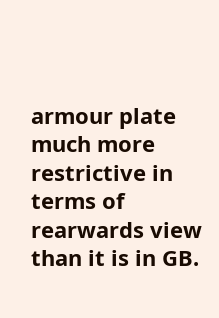armour plate much more restrictive in terms of rearwards view than it is in GB.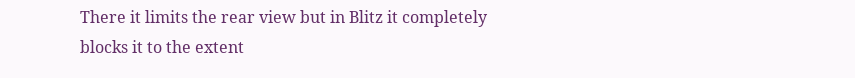There it limits the rear view but in Blitz it completely blocks it to the extent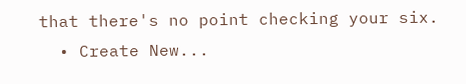that there's no point checking your six.
  • Create New...